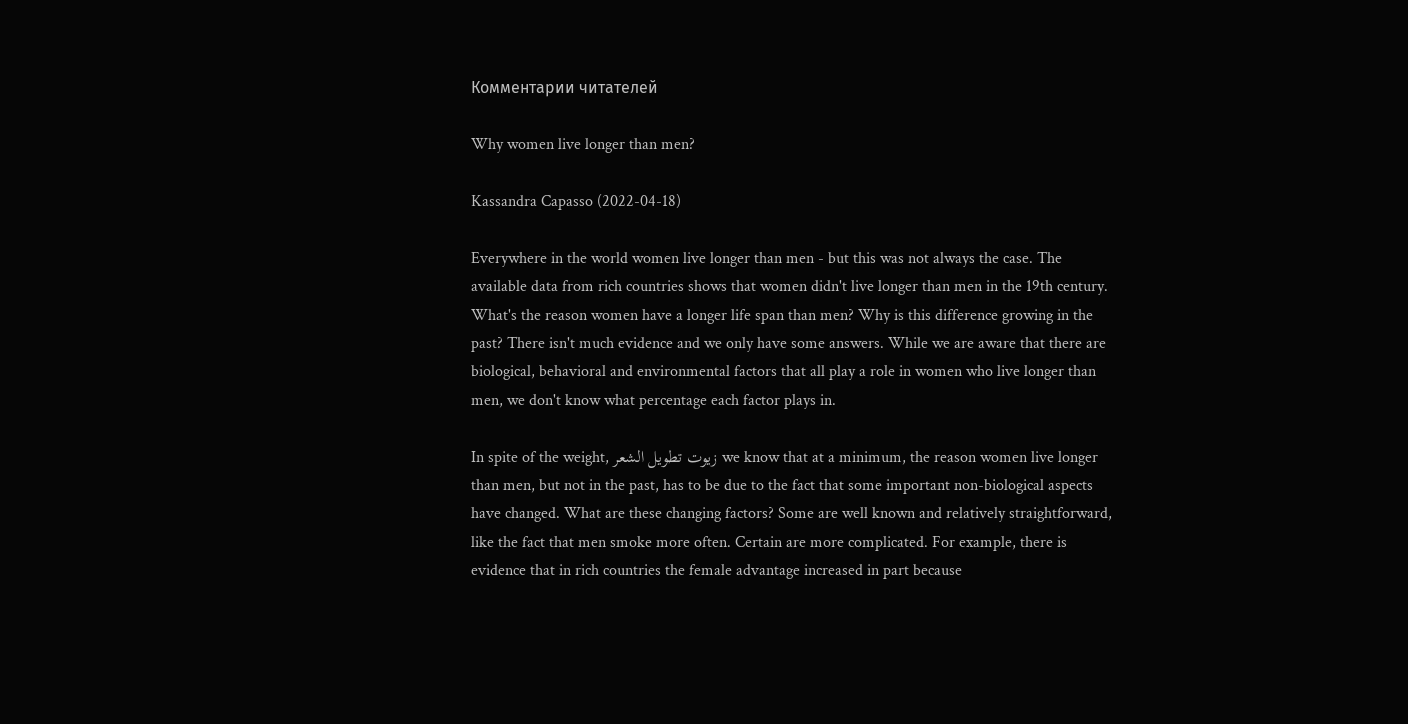Комментарии читателей

Why women live longer than men?

Kassandra Capasso (2022-04-18)

Everywhere in the world women live longer than men - but this was not always the case. The available data from rich countries shows that women didn't live longer than men in the 19th century. What's the reason women have a longer life span than men? Why is this difference growing in the past? There isn't much evidence and we only have some answers. While we are aware that there are biological, behavioral and environmental factors that all play a role in women who live longer than men, we don't know what percentage each factor plays in.

In spite of the weight, زيوت تطويل الشعر we know that at a minimum, the reason women live longer than men, but not in the past, has to be due to the fact that some important non-biological aspects have changed. What are these changing factors? Some are well known and relatively straightforward, like the fact that men smoke more often. Certain are more complicated. For example, there is evidence that in rich countries the female advantage increased in part because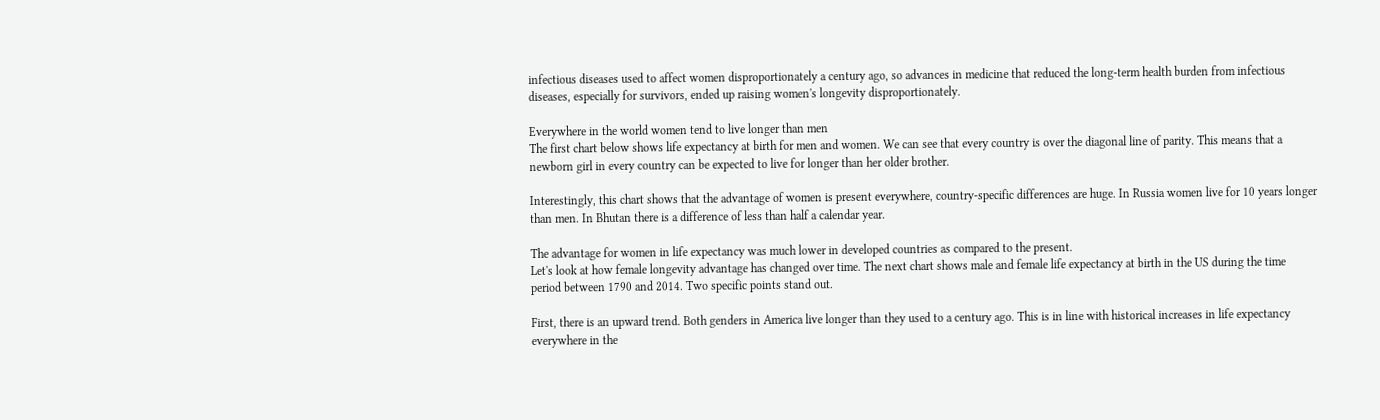infectious diseases used to affect women disproportionately a century ago, so advances in medicine that reduced the long-term health burden from infectious diseases, especially for survivors, ended up raising women's longevity disproportionately.

Everywhere in the world women tend to live longer than men
The first chart below shows life expectancy at birth for men and women. We can see that every country is over the diagonal line of parity. This means that a newborn girl in every country can be expected to live for longer than her older brother.

Interestingly, this chart shows that the advantage of women is present everywhere, country-specific differences are huge. In Russia women live for 10 years longer than men. In Bhutan there is a difference of less than half a calendar year.

The advantage for women in life expectancy was much lower in developed countries as compared to the present.
Let's look at how female longevity advantage has changed over time. The next chart shows male and female life expectancy at birth in the US during the time period between 1790 and 2014. Two specific points stand out.

First, there is an upward trend. Both genders in America live longer than they used to a century ago. This is in line with historical increases in life expectancy everywhere in the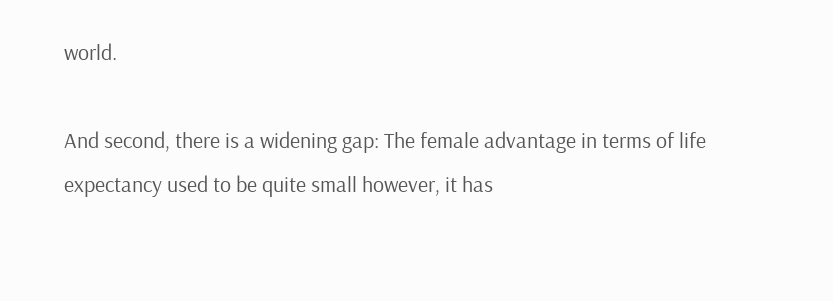world.

And second, there is a widening gap: The female advantage in terms of life expectancy used to be quite small however, it has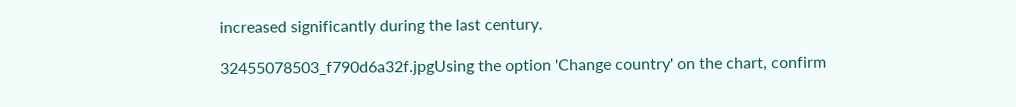increased significantly during the last century.

32455078503_f790d6a32f.jpgUsing the option 'Change country' on the chart, confirm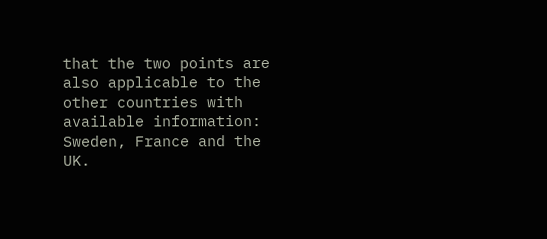that the two points are also applicable to the other countries with available information: Sweden, France and the UK.